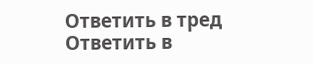Ответить в тред Ответить в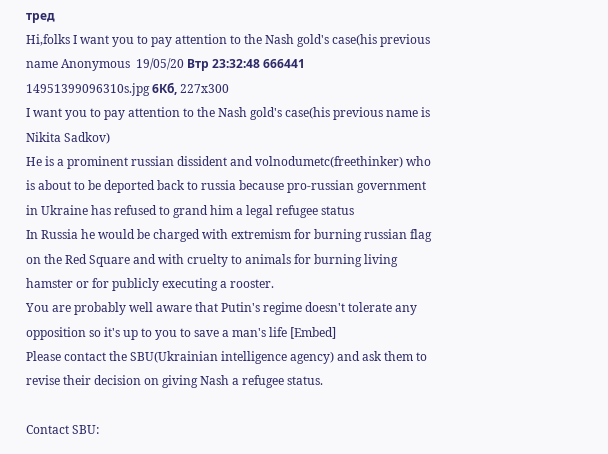тред
Hi,folks I want you to pay attention to the Nash gold's case(his previous name Anonymous  19/05/20 Втр 23:32:48 666441
14951399096310s.jpg 6Кб, 227x300
I want you to pay attention to the Nash gold's case(his previous name is Nikita Sadkov)
He is a prominent russian dissident and volnodumetc(freethinker) who is about to be deported back to russia because pro-russian government in Ukraine has refused to grand him a legal refugee status
In Russia he would be charged with extremism for burning russian flag on the Red Square and with cruelty to animals for burning living hamster or for publicly executing a rooster.
You are probably well aware that Putin's regime doesn't tolerate any opposition so it's up to you to save a man's life [Embed]
Please contact the SBU(Ukrainian intelligence agency) and ask them to revise their decision on giving Nash a refugee status.

Contact SBU: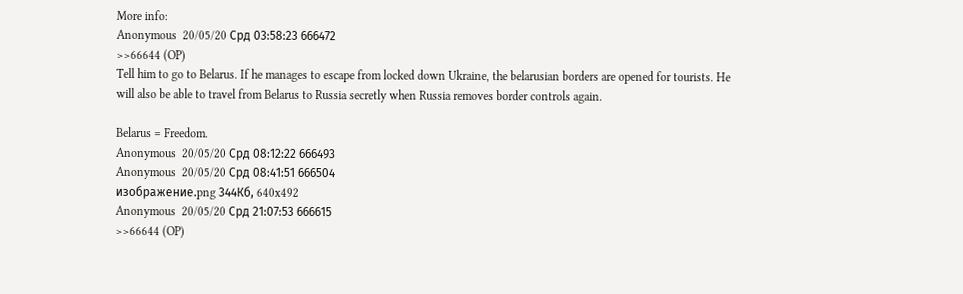More info:
Anonymous  20/05/20 Срд 03:58:23 666472
>>66644 (OP)
Tell him to go to Belarus. If he manages to escape from locked down Ukraine, the belarusian borders are opened for tourists. He will also be able to travel from Belarus to Russia secretly when Russia removes border controls again.

Belarus = Freedom.
Anonymous  20/05/20 Срд 08:12:22 666493
Anonymous  20/05/20 Срд 08:41:51 666504
изображение.png 344Кб, 640x492
Anonymous  20/05/20 Срд 21:07:53 666615
>>66644 (OP)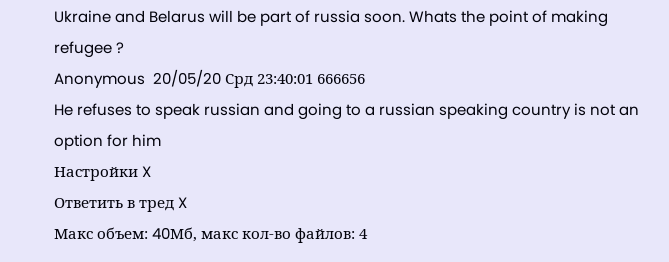Ukraine and Belarus will be part of russia soon. Whats the point of making refugee ?
Anonymous  20/05/20 Срд 23:40:01 666656
He refuses to speak russian and going to a russian speaking country is not an option for him
Настройки X
Ответить в тред X
Макс объем: 40Mб, макс кол-во файлов: 4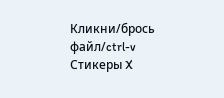Кликни/брось файл/ctrl-v
Стикеры X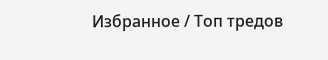Избранное / Топ тредов